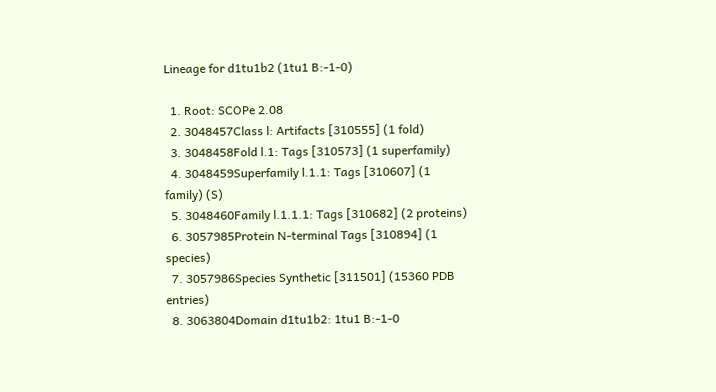Lineage for d1tu1b2 (1tu1 B:-1-0)

  1. Root: SCOPe 2.08
  2. 3048457Class l: Artifacts [310555] (1 fold)
  3. 3048458Fold l.1: Tags [310573] (1 superfamily)
  4. 3048459Superfamily l.1.1: Tags [310607] (1 family) (S)
  5. 3048460Family l.1.1.1: Tags [310682] (2 proteins)
  6. 3057985Protein N-terminal Tags [310894] (1 species)
  7. 3057986Species Synthetic [311501] (15360 PDB entries)
  8. 3063804Domain d1tu1b2: 1tu1 B:-1-0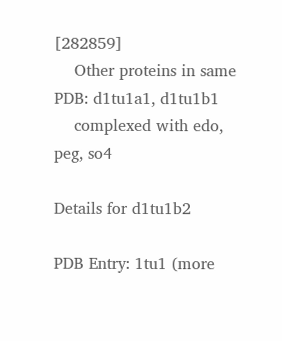[282859]
    Other proteins in same PDB: d1tu1a1, d1tu1b1
    complexed with edo, peg, so4

Details for d1tu1b2

PDB Entry: 1tu1 (more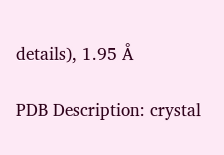details), 1.95 Å

PDB Description: crystal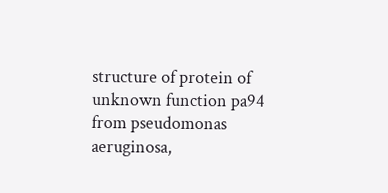structure of protein of unknown function pa94 from pseudomonas aeruginosa,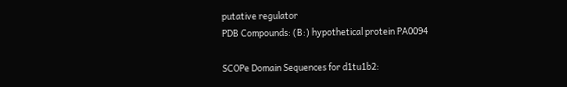putative regulator
PDB Compounds: (B:) hypothetical protein PA0094

SCOPe Domain Sequences for d1tu1b2: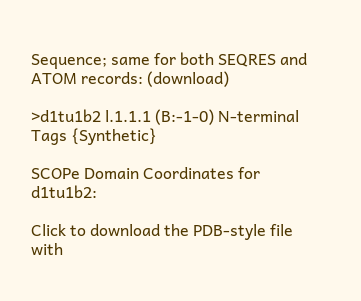Sequence; same for both SEQRES and ATOM records: (download)

>d1tu1b2 l.1.1.1 (B:-1-0) N-terminal Tags {Synthetic}

SCOPe Domain Coordinates for d1tu1b2:

Click to download the PDB-style file with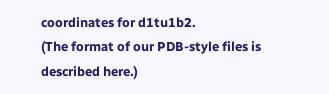coordinates for d1tu1b2.
(The format of our PDB-style files is described here.)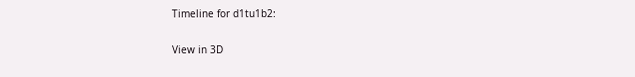Timeline for d1tu1b2:

View in 3D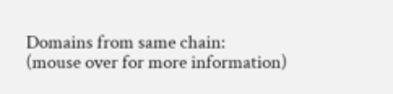Domains from same chain:
(mouse over for more information)